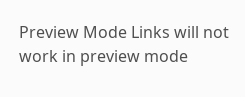Preview Mode Links will not work in preview mode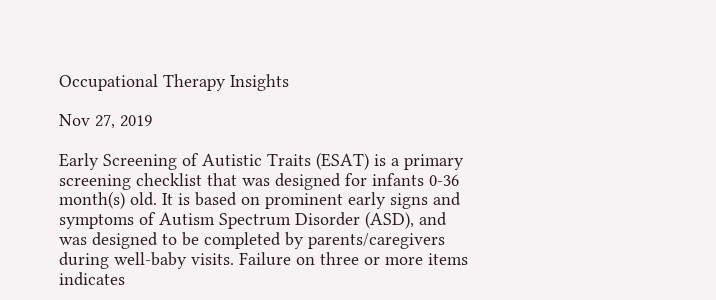Occupational Therapy Insights

Nov 27, 2019

Early Screening of Autistic Traits (ESAT) is a primary screening checklist that was designed for infants 0-36 month(s) old. It is based on prominent early signs and symptoms of Autism Spectrum Disorder (ASD), and was designed to be completed by parents/caregivers during well-baby visits. Failure on three or more items indicates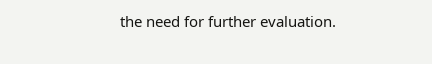the need for further evaluation.